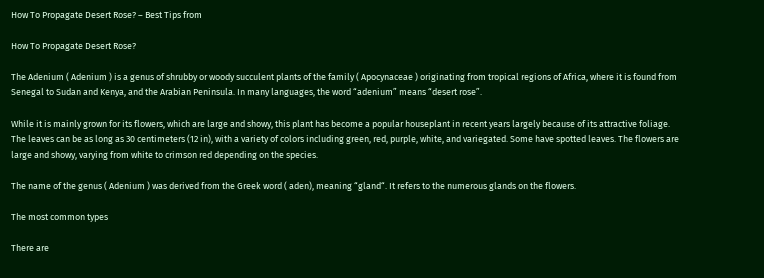How To Propagate Desert Rose? – Best Tips from

How To Propagate Desert Rose?

The Adenium ( Adenium ) is a genus of shrubby or woody succulent plants of the family ( Apocynaceae ) originating from tropical regions of Africa, where it is found from Senegal to Sudan and Kenya, and the Arabian Peninsula. In many languages, the word “adenium” means “desert rose”.

While it is mainly grown for its flowers, which are large and showy, this plant has become a popular houseplant in recent years largely because of its attractive foliage. The leaves can be as long as 30 centimeters (12 in), with a variety of colors including green, red, purple, white, and variegated. Some have spotted leaves. The flowers are large and showy, varying from white to crimson red depending on the species.

The name of the genus ( Adenium ) was derived from the Greek word ( aden), meaning “gland“. It refers to the numerous glands on the flowers.

The most common types

There are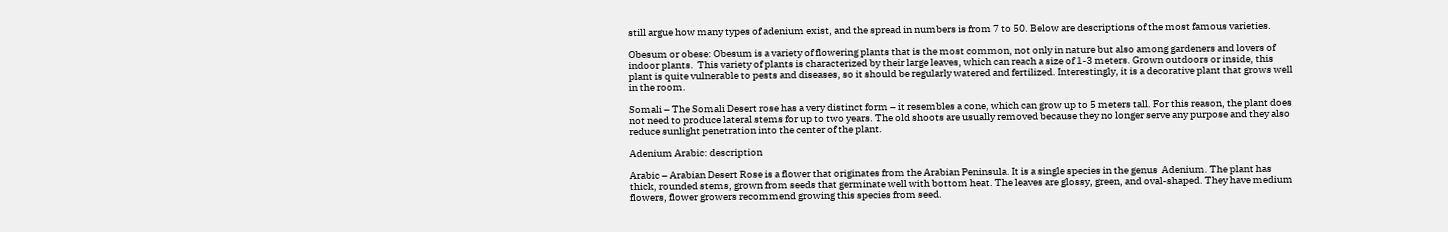still argue how many types of adenium exist, and the spread in numbers is from 7 to 50. Below are descriptions of the most famous varieties.

Obesum or obese: Obesum is a variety of flowering plants that is the most common, not only in nature but also among gardeners and lovers of indoor plants.  This variety of plants is characterized by their large leaves, which can reach a size of 1-3 meters. Grown outdoors or inside, this plant is quite vulnerable to pests and diseases, so it should be regularly watered and fertilized. Interestingly, it is a decorative plant that grows well in the room.

Somali – The Somali Desert rose has a very distinct form – it resembles a cone, which can grow up to 5 meters tall. For this reason, the plant does not need to produce lateral stems for up to two years. The old shoots are usually removed because they no longer serve any purpose and they also reduce sunlight penetration into the center of the plant.

Adenium Arabic: description

Arabic – Arabian Desert Rose is a flower that originates from the Arabian Peninsula. It is a single species in the genus  Adenium. The plant has thick, rounded stems, grown from seeds that germinate well with bottom heat. The leaves are glossy, green, and oval-shaped. They have medium flowers, flower growers recommend growing this species from seed.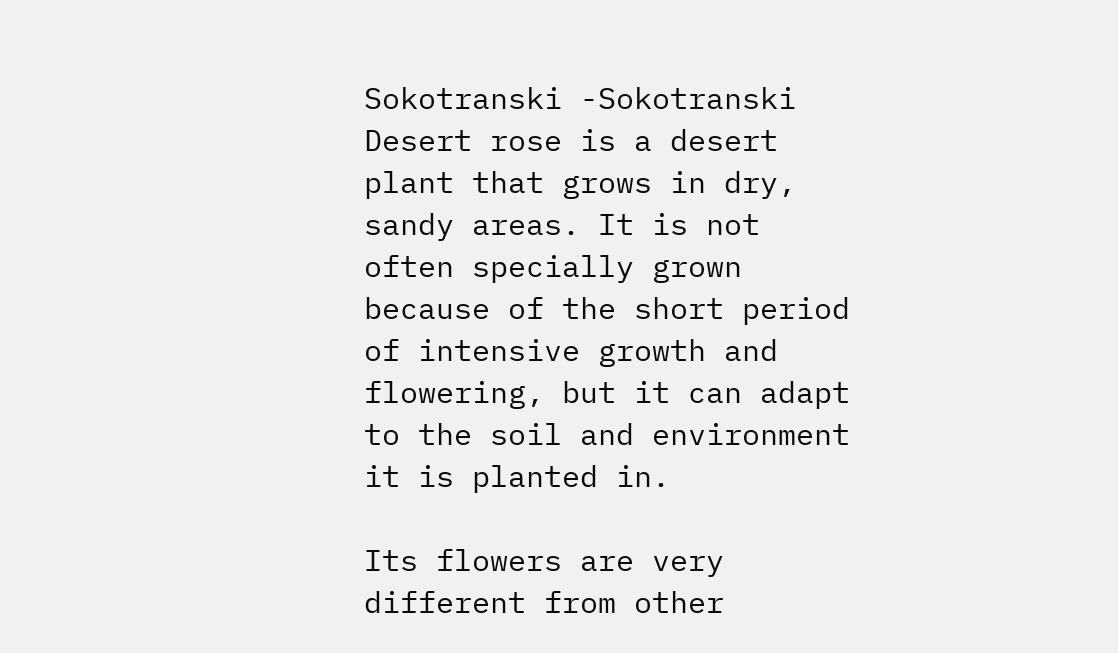Sokotranski -Sokotranski Desert rose is a desert plant that grows in dry, sandy areas. It is not often specially grown because of the short period of intensive growth and flowering, but it can adapt to the soil and environment it is planted in.

Its flowers are very different from other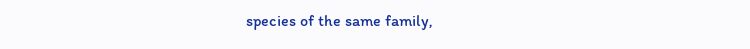species of the same family,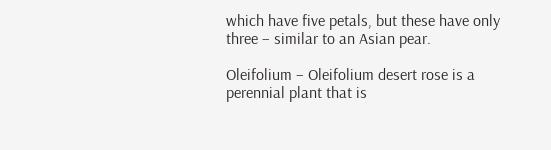which have five petals, but these have only three – similar to an Asian pear.

Oleifolium – Oleifolium desert rose is a perennial plant that is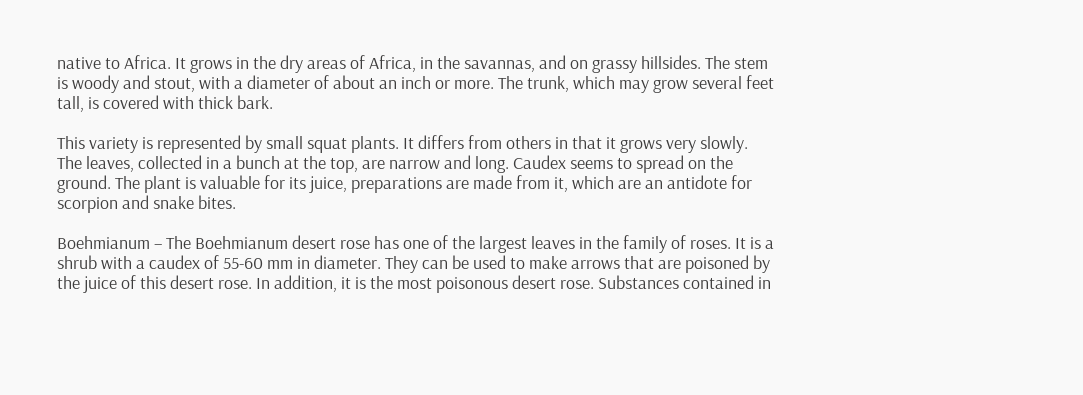native to Africa. It grows in the dry areas of Africa, in the savannas, and on grassy hillsides. The stem is woody and stout, with a diameter of about an inch or more. The trunk, which may grow several feet tall, is covered with thick bark.

This variety is represented by small squat plants. It differs from others in that it grows very slowly. The leaves, collected in a bunch at the top, are narrow and long. Caudex seems to spread on the ground. The plant is valuable for its juice, preparations are made from it, which are an antidote for scorpion and snake bites.

Boehmianum – The Boehmianum desert rose has one of the largest leaves in the family of roses. It is a shrub with a caudex of 55-60 mm in diameter. They can be used to make arrows that are poisoned by the juice of this desert rose. In addition, it is the most poisonous desert rose. Substances contained in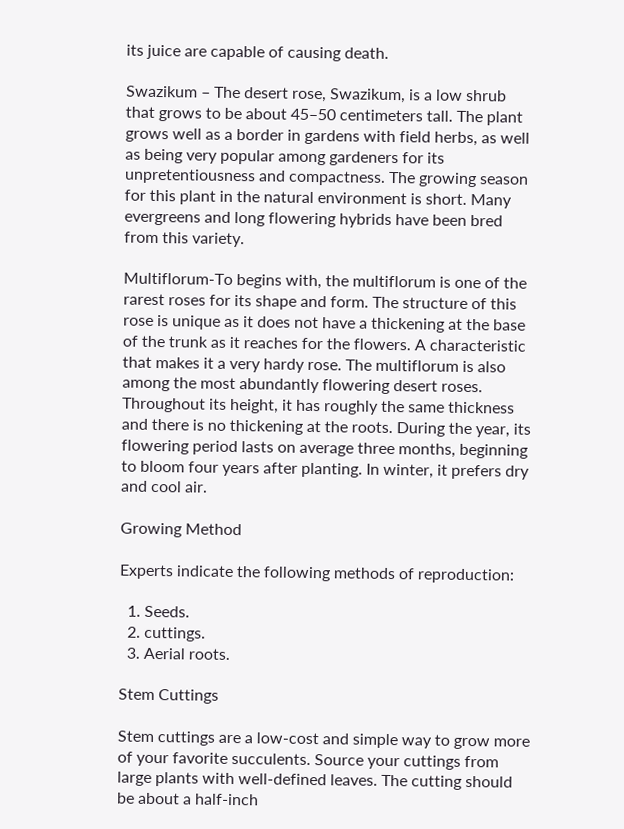its juice are capable of causing death.

Swazikum – The desert rose, Swazikum, is a low shrub that grows to be about 45–50 centimeters tall. The plant grows well as a border in gardens with field herbs, as well as being very popular among gardeners for its unpretentiousness and compactness. The growing season for this plant in the natural environment is short. Many evergreens and long flowering hybrids have been bred from this variety.

Multiflorum-To begins with, the multiflorum is one of the rarest roses for its shape and form. The structure of this rose is unique as it does not have a thickening at the base of the trunk as it reaches for the flowers. A characteristic that makes it a very hardy rose. The multiflorum is also among the most abundantly flowering desert roses. Throughout its height, it has roughly the same thickness and there is no thickening at the roots. During the year, its flowering period lasts on average three months, beginning to bloom four years after planting. In winter, it prefers dry and cool air.

Growing Method

Experts indicate the following methods of reproduction:

  1. Seeds.
  2. cuttings.
  3. Aerial roots.

Stem Cuttings

Stem cuttings are a low-cost and simple way to grow more of your favorite succulents. Source your cuttings from large plants with well-defined leaves. The cutting should be about a half-inch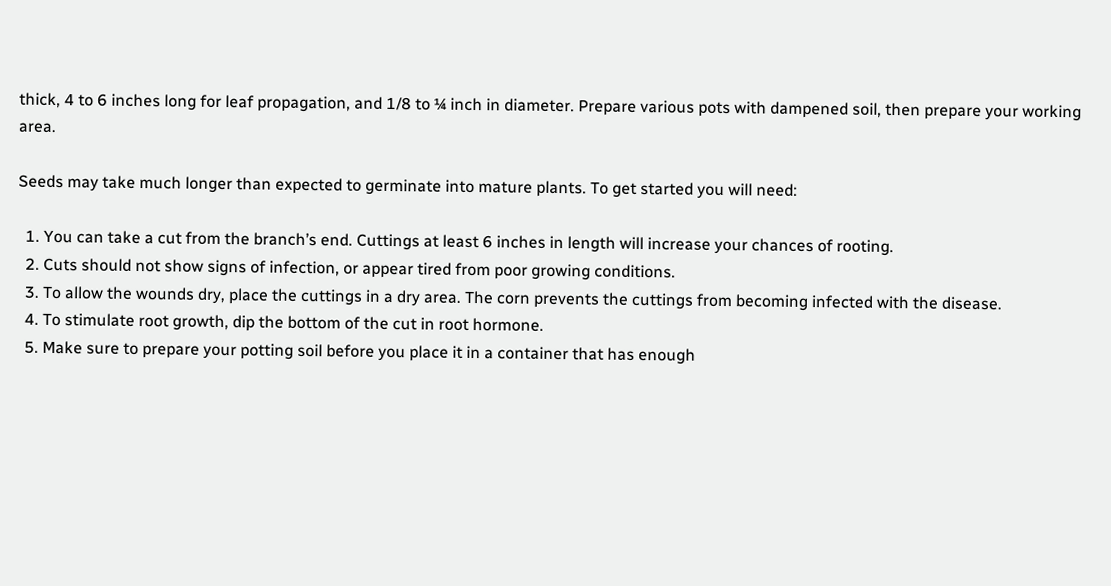thick, 4 to 6 inches long for leaf propagation, and 1/8 to ¼ inch in diameter. Prepare various pots with dampened soil, then prepare your working area.

Seeds may take much longer than expected to germinate into mature plants. To get started you will need:

  1. You can take a cut from the branch’s end. Cuttings at least 6 inches in length will increase your chances of rooting.
  2. Cuts should not show signs of infection, or appear tired from poor growing conditions.
  3. To allow the wounds dry, place the cuttings in a dry area. The corn prevents the cuttings from becoming infected with the disease.
  4. To stimulate root growth, dip the bottom of the cut in root hormone.
  5. Make sure to prepare your potting soil before you place it in a container that has enough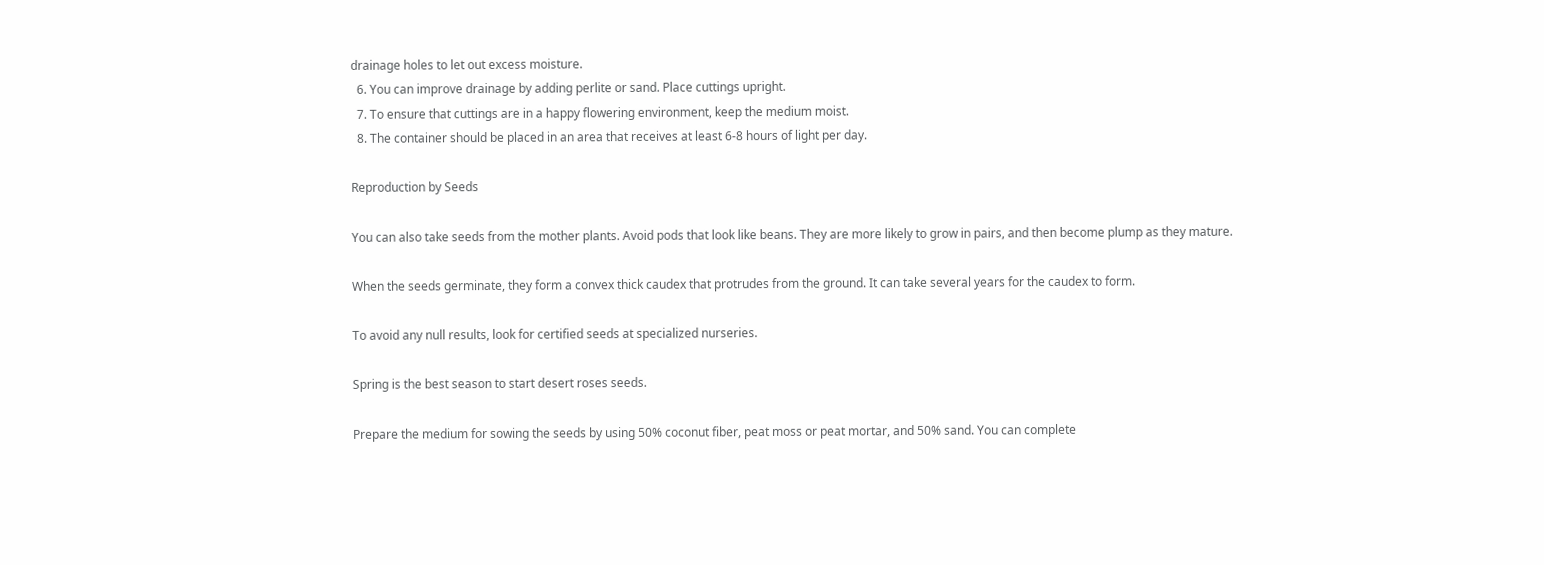drainage holes to let out excess moisture.
  6. You can improve drainage by adding perlite or sand. Place cuttings upright.
  7. To ensure that cuttings are in a happy flowering environment, keep the medium moist.
  8. The container should be placed in an area that receives at least 6-8 hours of light per day.

Reproduction by Seeds

You can also take seeds from the mother plants. Avoid pods that look like beans. They are more likely to grow in pairs, and then become plump as they mature.

When the seeds germinate, they form a convex thick caudex that protrudes from the ground. It can take several years for the caudex to form.

To avoid any null results, look for certified seeds at specialized nurseries.

Spring is the best season to start desert roses seeds.

Prepare the medium for sowing the seeds by using 50% coconut fiber, peat moss or peat mortar, and 50% sand. You can complete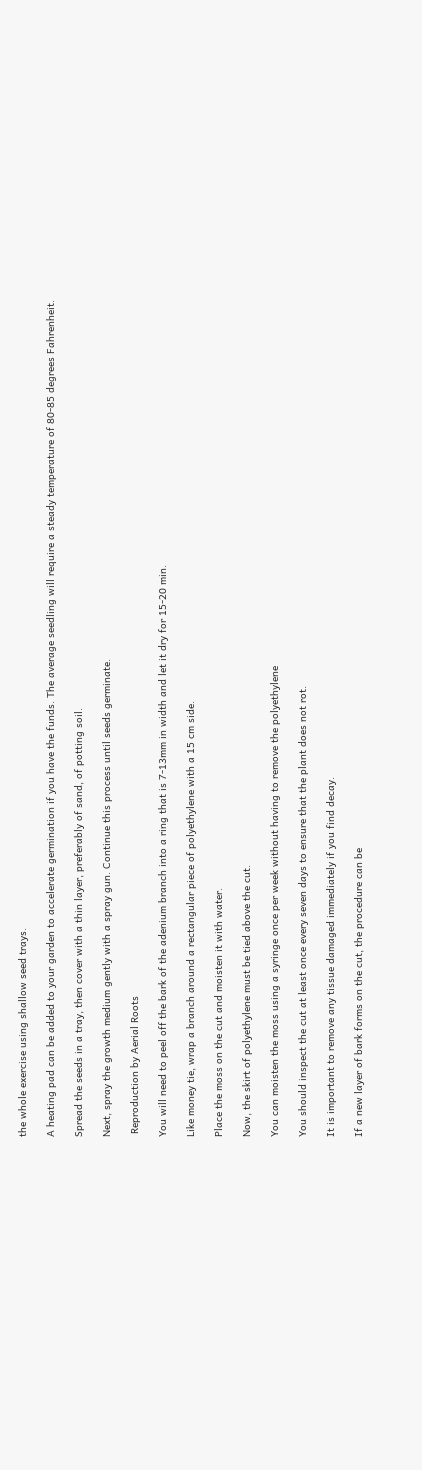the whole exercise using shallow seed trays.

A heating pad can be added to your garden to accelerate germination if you have the funds. The average seedling will require a steady temperature of 80-85 degrees Fahrenheit.

Spread the seeds in a tray, then cover with a thin layer, preferably of sand, of potting soil.

Next, spray the growth medium gently with a spray gun. Continue this process until seeds germinate.

 Reproduction by Aerial Roots

You will need to peel off the bark of the adenium branch into a ring that is 7-13mm in width and let it dry for 15-20 min.

Like money tie, wrap a branch around a rectangular piece of polyethylene with a 15 cm side.

Place the moss on the cut and moisten it with water.

Now, the skirt of polyethylene must be tied above the cut.

You can moisten the moss using a syringe once per week without having to remove the polyethylene

You should inspect the cut at least once every seven days to ensure that the plant does not rot.

It is important to remove any tissue damaged immediately if you find decay.

If a new layer of bark forms on the cut, the procedure can be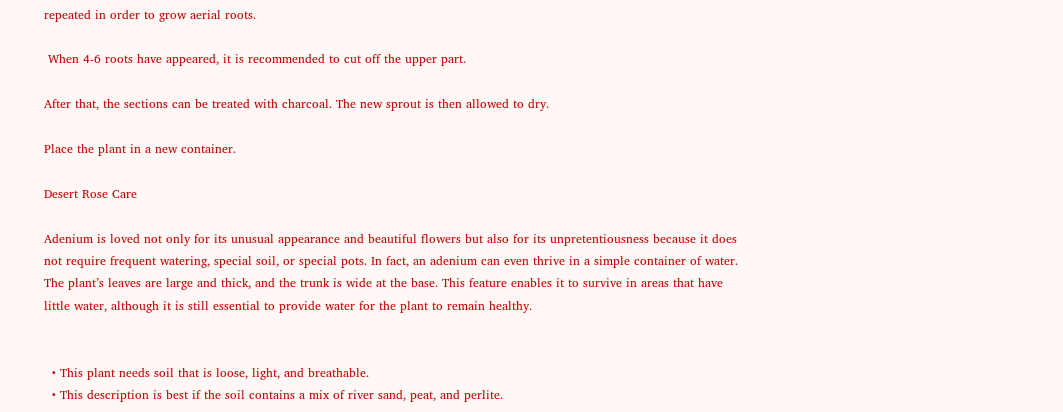repeated in order to grow aerial roots.

 When 4-6 roots have appeared, it is recommended to cut off the upper part.

After that, the sections can be treated with charcoal. The new sprout is then allowed to dry.

Place the plant in a new container.

Desert Rose Care

Adenium is loved not only for its unusual appearance and beautiful flowers but also for its unpretentiousness because it does not require frequent watering, special soil, or special pots. In fact, an adenium can even thrive in a simple container of water. The plant’s leaves are large and thick, and the trunk is wide at the base. This feature enables it to survive in areas that have little water, although it is still essential to provide water for the plant to remain healthy.


  • This plant needs soil that is loose, light, and breathable.
  • This description is best if the soil contains a mix of river sand, peat, and perlite.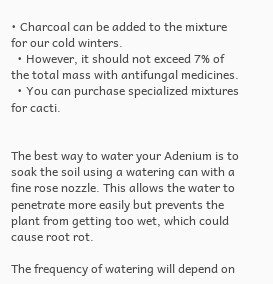• Charcoal can be added to the mixture for our cold winters.
  • However, it should not exceed 7% of the total mass with antifungal medicines.
  • You can purchase specialized mixtures for cacti.


The best way to water your Adenium is to soak the soil using a watering can with a fine rose nozzle. This allows the water to penetrate more easily but prevents the plant from getting too wet, which could cause root rot.

The frequency of watering will depend on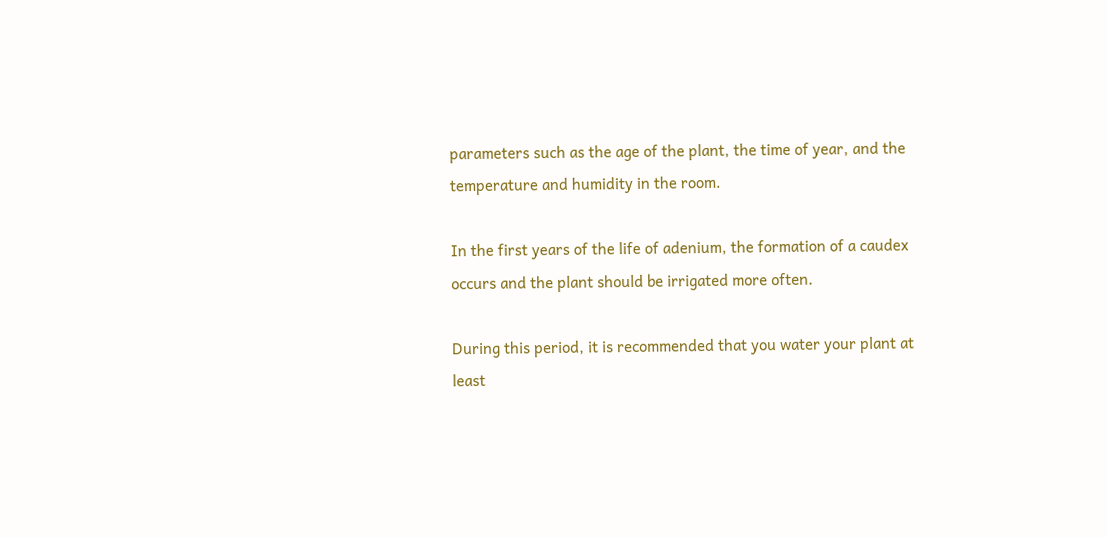parameters such as the age of the plant, the time of year, and the temperature and humidity in the room.

In the first years of the life of adenium, the formation of a caudex occurs and the plant should be irrigated more often.

During this period, it is recommended that you water your plant at least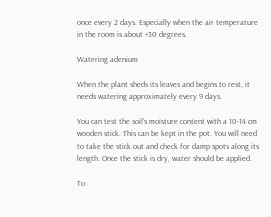once every 2 days. Especially when the air temperature in the room is about +30 degrees.

Watering adenium

When the plant sheds its leaves and begins to rest, it needs watering approximately every 9 days.

You can test the soil’s moisture content with a 10-14 cm wooden stick. This can be kept in the pot. You will need to take the stick out and check for damp spots along its length. Once the stick is dry, water should be applied.

To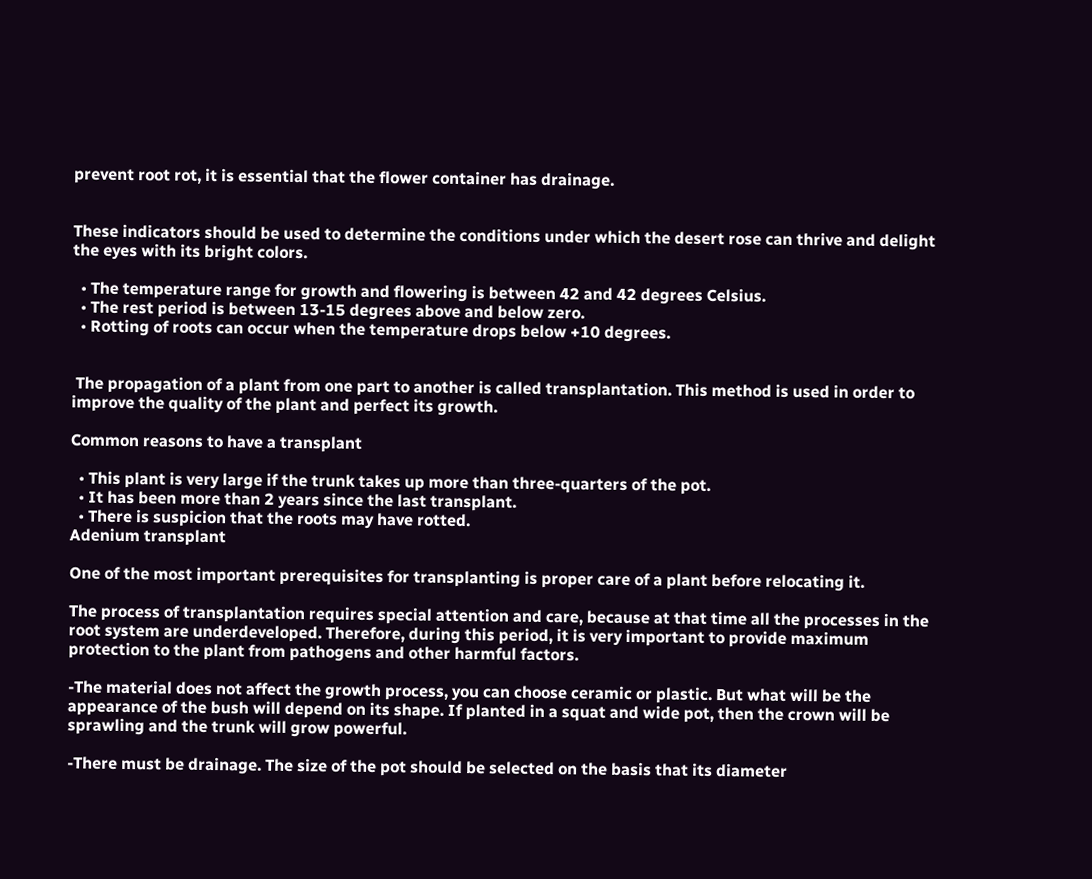prevent root rot, it is essential that the flower container has drainage.


These indicators should be used to determine the conditions under which the desert rose can thrive and delight the eyes with its bright colors.

  • The temperature range for growth and flowering is between 42 and 42 degrees Celsius.
  • The rest period is between 13-15 degrees above and below zero.
  • Rotting of roots can occur when the temperature drops below +10 degrees.


 The propagation of a plant from one part to another is called transplantation. This method is used in order to improve the quality of the plant and perfect its growth.

Common reasons to have a transplant

  • This plant is very large if the trunk takes up more than three-quarters of the pot.
  • It has been more than 2 years since the last transplant.
  • There is suspicion that the roots may have rotted.
Adenium transplant

One of the most important prerequisites for transplanting is proper care of a plant before relocating it.

The process of transplantation requires special attention and care, because at that time all the processes in the root system are underdeveloped. Therefore, during this period, it is very important to provide maximum protection to the plant from pathogens and other harmful factors.

-The material does not affect the growth process, you can choose ceramic or plastic. But what will be the appearance of the bush will depend on its shape. If planted in a squat and wide pot, then the crown will be sprawling and the trunk will grow powerful.

-There must be drainage. The size of the pot should be selected on the basis that its diameter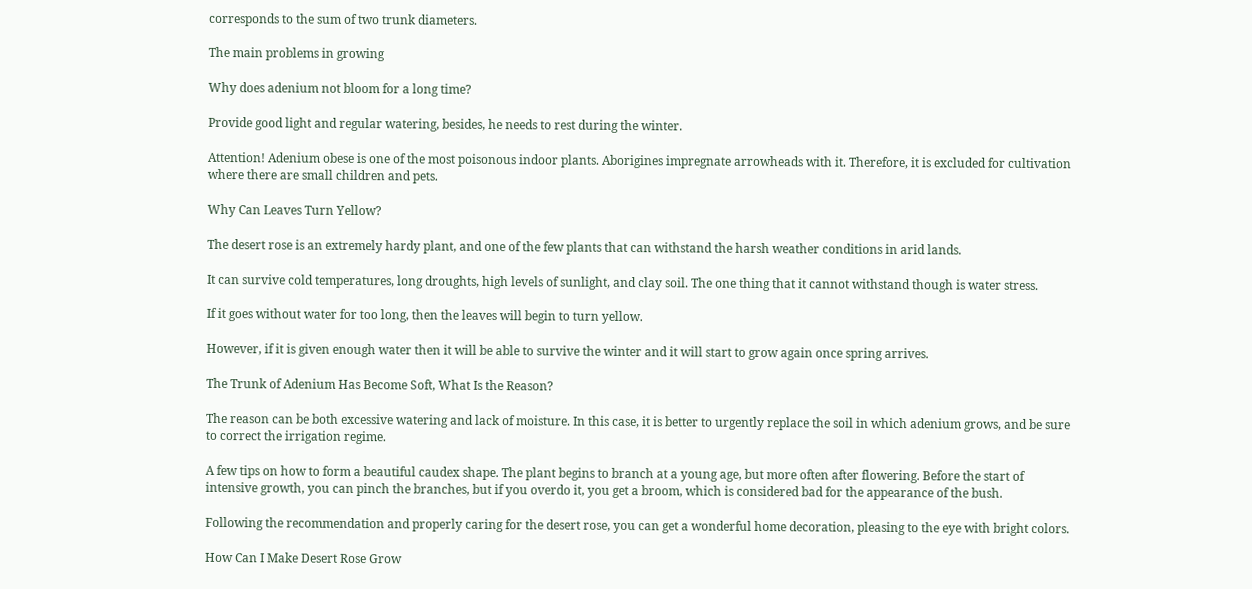corresponds to the sum of two trunk diameters.

The main problems in growing

Why does adenium not bloom for a long time?

Provide good light and regular watering, besides, he needs to rest during the winter.

Attention! Adenium obese is one of the most poisonous indoor plants. Aborigines impregnate arrowheads with it. Therefore, it is excluded for cultivation where there are small children and pets.

Why Can Leaves Turn Yellow?

The desert rose is an extremely hardy plant, and one of the few plants that can withstand the harsh weather conditions in arid lands.

It can survive cold temperatures, long droughts, high levels of sunlight, and clay soil. The one thing that it cannot withstand though is water stress.

If it goes without water for too long, then the leaves will begin to turn yellow.

However, if it is given enough water then it will be able to survive the winter and it will start to grow again once spring arrives.

The Trunk of Adenium Has Become Soft, What Is the Reason?

The reason can be both excessive watering and lack of moisture. In this case, it is better to urgently replace the soil in which adenium grows, and be sure to correct the irrigation regime.

A few tips on how to form a beautiful caudex shape. The plant begins to branch at a young age, but more often after flowering. Before the start of intensive growth, you can pinch the branches, but if you overdo it, you get a broom, which is considered bad for the appearance of the bush.

Following the recommendation and properly caring for the desert rose, you can get a wonderful home decoration, pleasing to the eye with bright colors.

How Can I Make Desert Rose Grow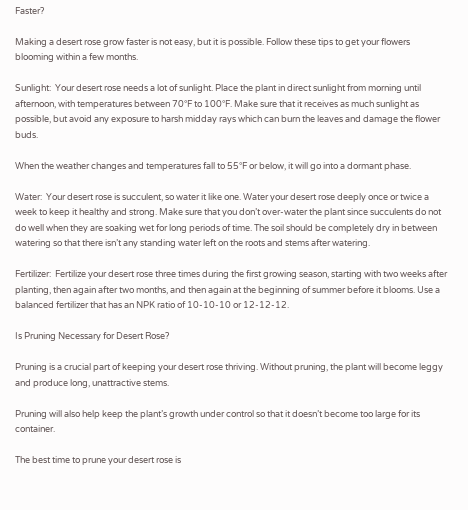Faster?

Making a desert rose grow faster is not easy, but it is possible. Follow these tips to get your flowers blooming within a few months.

Sunlight:  Your desert rose needs a lot of sunlight. Place the plant in direct sunlight from morning until afternoon, with temperatures between 70°F to 100°F. Make sure that it receives as much sunlight as possible, but avoid any exposure to harsh midday rays which can burn the leaves and damage the flower buds.

When the weather changes and temperatures fall to 55°F or below, it will go into a dormant phase.

Water:  Your desert rose is succulent, so water it like one. Water your desert rose deeply once or twice a week to keep it healthy and strong. Make sure that you don’t over-water the plant since succulents do not do well when they are soaking wet for long periods of time. The soil should be completely dry in between watering so that there isn’t any standing water left on the roots and stems after watering.

Fertilizer:  Fertilize your desert rose three times during the first growing season, starting with two weeks after planting, then again after two months, and then again at the beginning of summer before it blooms. Use a balanced fertilizer that has an NPK ratio of 10-10-10 or 12-12-12.

Is Pruning Necessary for Desert Rose?

Pruning is a crucial part of keeping your desert rose thriving. Without pruning, the plant will become leggy and produce long, unattractive stems.

Pruning will also help keep the plant’s growth under control so that it doesn’t become too large for its container.

The best time to prune your desert rose is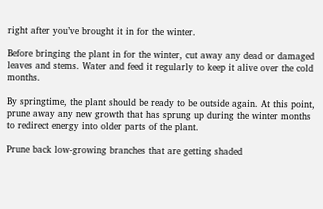right after you’ve brought it in for the winter.

Before bringing the plant in for the winter, cut away any dead or damaged leaves and stems. Water and feed it regularly to keep it alive over the cold months.

By springtime, the plant should be ready to be outside again. At this point, prune away any new growth that has sprung up during the winter months to redirect energy into older parts of the plant.

Prune back low-growing branches that are getting shaded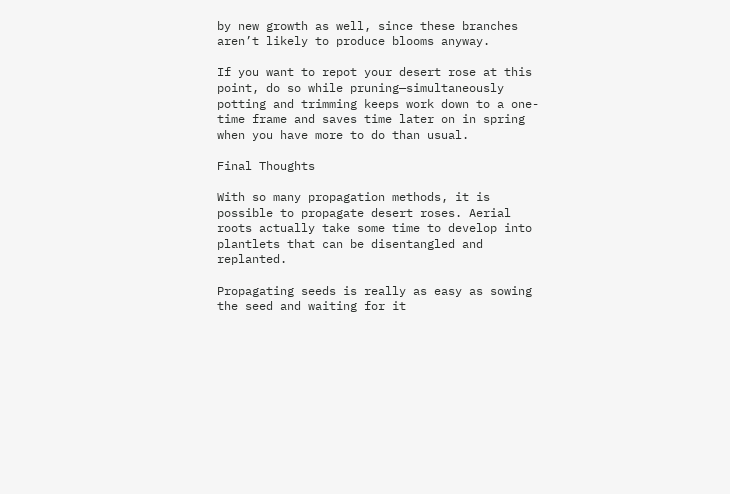by new growth as well, since these branches aren’t likely to produce blooms anyway.

If you want to repot your desert rose at this point, do so while pruning—simultaneously potting and trimming keeps work down to a one-time frame and saves time later on in spring when you have more to do than usual.

Final Thoughts

With so many propagation methods, it is possible to propagate desert roses. Aerial roots actually take some time to develop into plantlets that can be disentangled and replanted.

Propagating seeds is really as easy as sowing the seed and waiting for it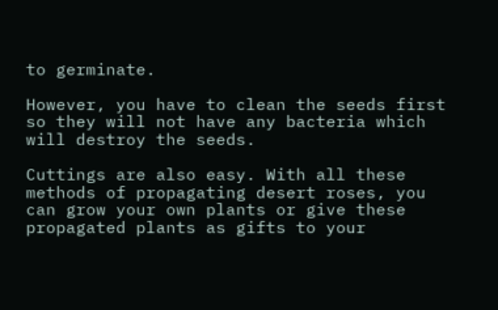to germinate.

However, you have to clean the seeds first so they will not have any bacteria which will destroy the seeds.

Cuttings are also easy. With all these methods of propagating desert roses, you can grow your own plants or give these propagated plants as gifts to your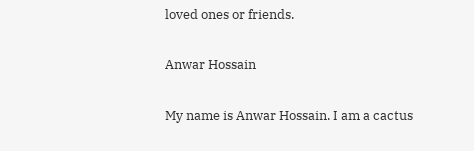loved ones or friends.

Anwar Hossain

My name is Anwar Hossain. I am a cactus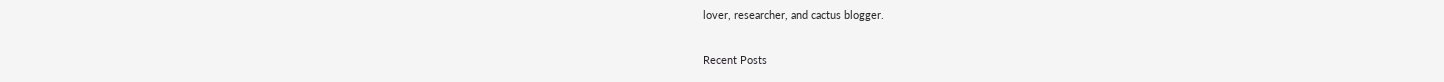lover, researcher, and cactus blogger.

Recent Posts